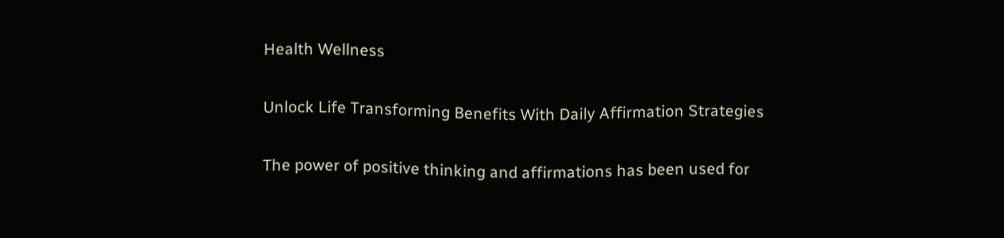Health Wellness

Unlock Life Transforming Benefits With Daily Affirmation Strategies

The power of positive thinking and affirmations has been used for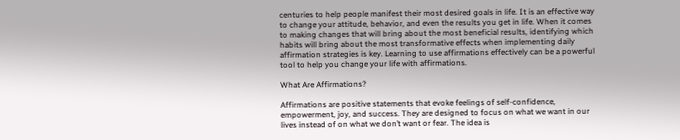centuries to help people manifest their most desired goals in life. It is an effective way to change your attitude, behavior, and even the results you get in life. When it comes to making changes that will bring about the most beneficial results, identifying which habits will bring about the most transformative effects when implementing daily affirmation strategies is key. Learning to use affirmations effectively can be a powerful tool to help you change your life with affirmations.

What Are Affirmations?

Affirmations are positive statements that evoke feelings of self-confidence, empowerment, joy, and success. They are designed to focus on what we want in our lives instead of on what we don’t want or fear. The idea is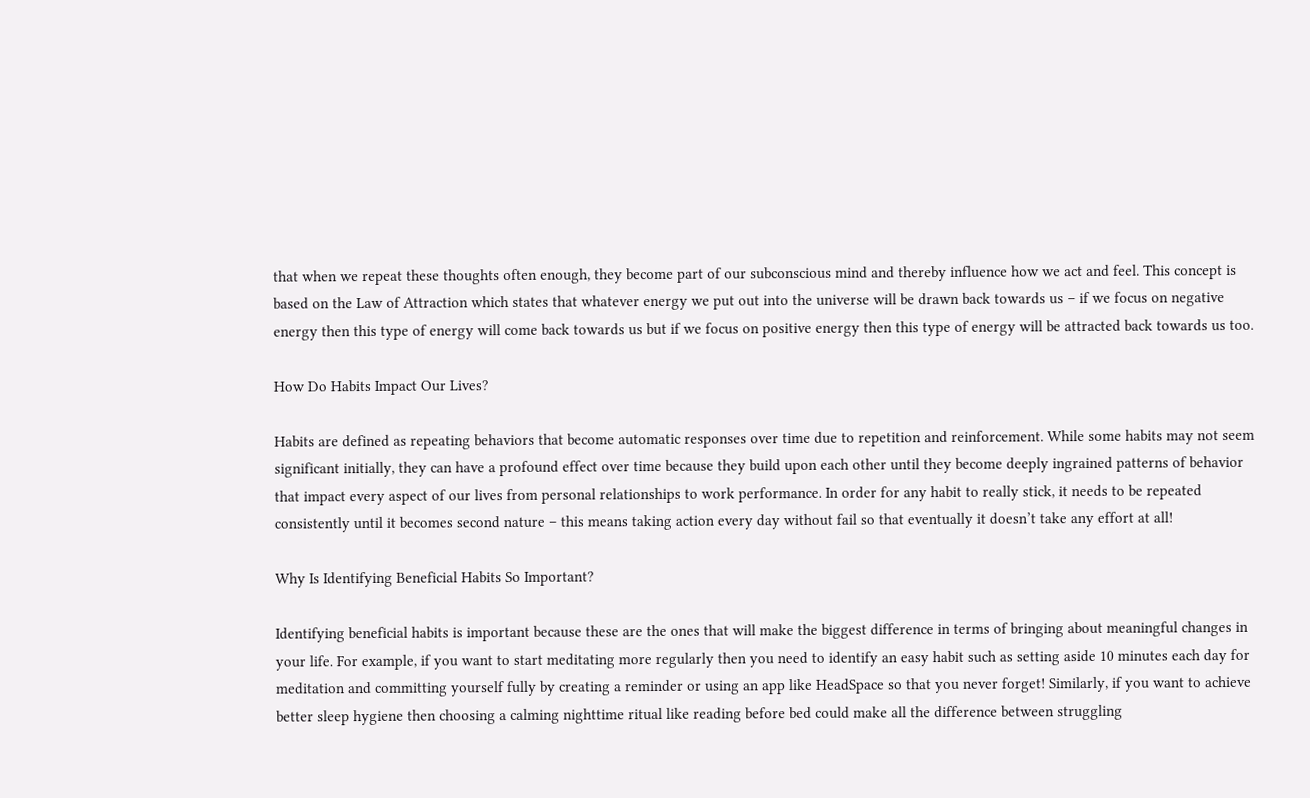that when we repeat these thoughts often enough, they become part of our subconscious mind and thereby influence how we act and feel. This concept is based on the Law of Attraction which states that whatever energy we put out into the universe will be drawn back towards us – if we focus on negative energy then this type of energy will come back towards us but if we focus on positive energy then this type of energy will be attracted back towards us too.

How Do Habits Impact Our Lives?

Habits are defined as repeating behaviors that become automatic responses over time due to repetition and reinforcement. While some habits may not seem significant initially, they can have a profound effect over time because they build upon each other until they become deeply ingrained patterns of behavior that impact every aspect of our lives from personal relationships to work performance. In order for any habit to really stick, it needs to be repeated consistently until it becomes second nature – this means taking action every day without fail so that eventually it doesn’t take any effort at all!

Why Is Identifying Beneficial Habits So Important?

Identifying beneficial habits is important because these are the ones that will make the biggest difference in terms of bringing about meaningful changes in your life. For example, if you want to start meditating more regularly then you need to identify an easy habit such as setting aside 10 minutes each day for meditation and committing yourself fully by creating a reminder or using an app like HeadSpace so that you never forget! Similarly, if you want to achieve better sleep hygiene then choosing a calming nighttime ritual like reading before bed could make all the difference between struggling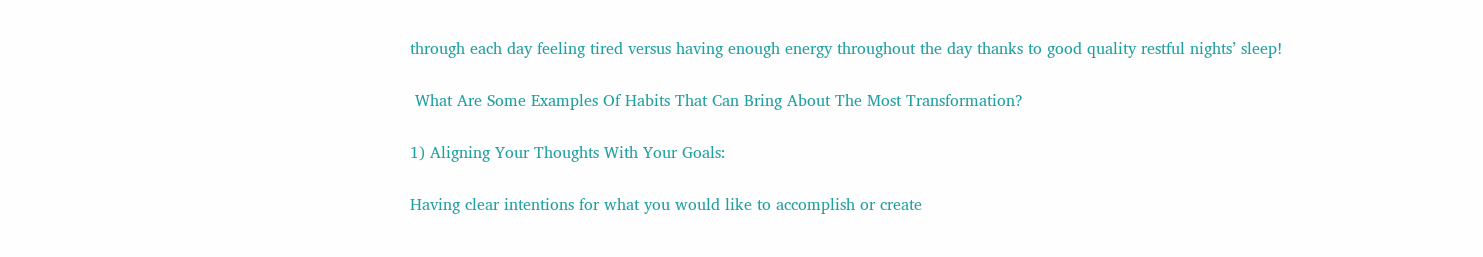through each day feeling tired versus having enough energy throughout the day thanks to good quality restful nights’ sleep!

 What Are Some Examples Of Habits That Can Bring About The Most Transformation?

1) Aligning Your Thoughts With Your Goals:

Having clear intentions for what you would like to accomplish or create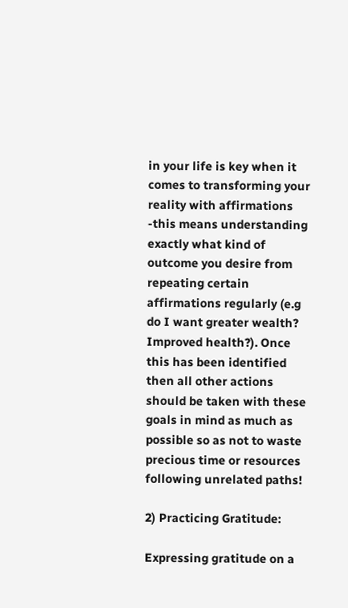in your life is key when it comes to transforming your reality with affirmations -this means understanding exactly what kind of outcome you desire from repeating certain affirmations regularly (e.g do I want greater wealth? Improved health?). Once this has been identified then all other actions should be taken with these goals in mind as much as possible so as not to waste precious time or resources following unrelated paths!

2) Practicing Gratitude:

Expressing gratitude on a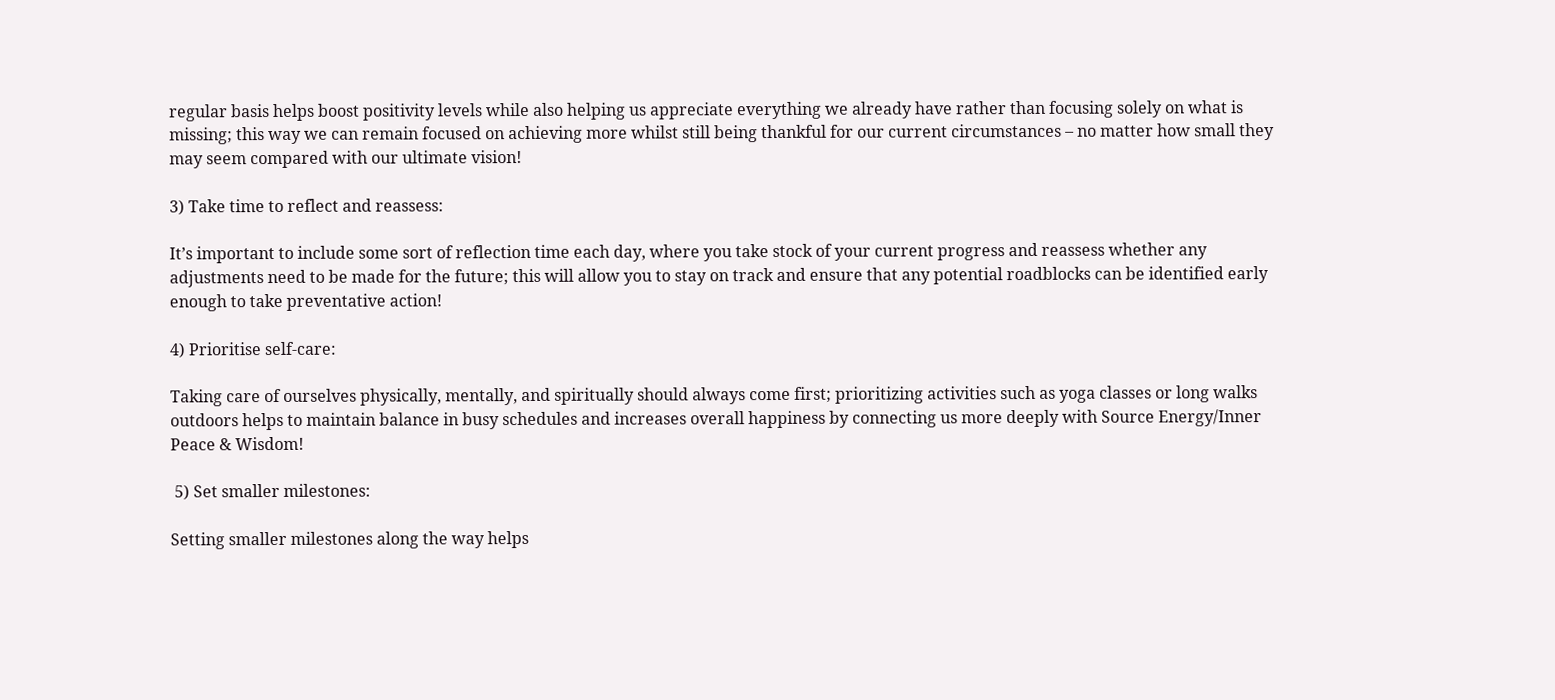regular basis helps boost positivity levels while also helping us appreciate everything we already have rather than focusing solely on what is missing; this way we can remain focused on achieving more whilst still being thankful for our current circumstances – no matter how small they may seem compared with our ultimate vision!

3) Take time to reflect and reassess:

It’s important to include some sort of reflection time each day, where you take stock of your current progress and reassess whether any adjustments need to be made for the future; this will allow you to stay on track and ensure that any potential roadblocks can be identified early enough to take preventative action!

4) Prioritise self-care:

Taking care of ourselves physically, mentally, and spiritually should always come first; prioritizing activities such as yoga classes or long walks outdoors helps to maintain balance in busy schedules and increases overall happiness by connecting us more deeply with Source Energy/Inner Peace & Wisdom!

 5) Set smaller milestones:

Setting smaller milestones along the way helps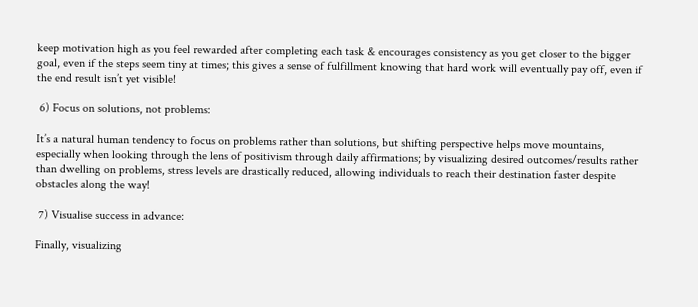keep motivation high as you feel rewarded after completing each task & encourages consistency as you get closer to the bigger goal, even if the steps seem tiny at times; this gives a sense of fulfillment knowing that hard work will eventually pay off, even if the end result isn’t yet visible!

 6) Focus on solutions, not problems:

It’s a natural human tendency to focus on problems rather than solutions, but shifting perspective helps move mountains, especially when looking through the lens of positivism through daily affirmations; by visualizing desired outcomes/results rather than dwelling on problems, stress levels are drastically reduced, allowing individuals to reach their destination faster despite obstacles along the way!

 7) Visualise success in advance:

Finally, visualizing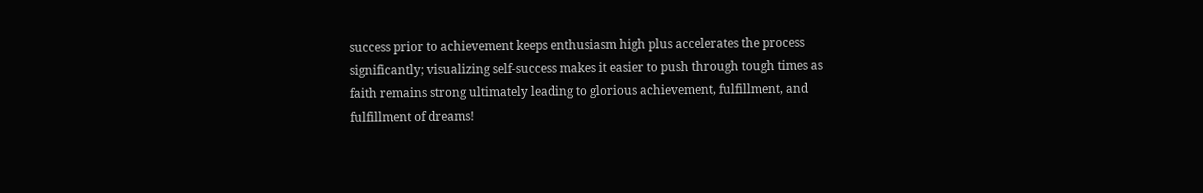success prior to achievement keeps enthusiasm high plus accelerates the process significantly; visualizing self-success makes it easier to push through tough times as faith remains strong ultimately leading to glorious achievement, fulfillment, and fulfillment of dreams!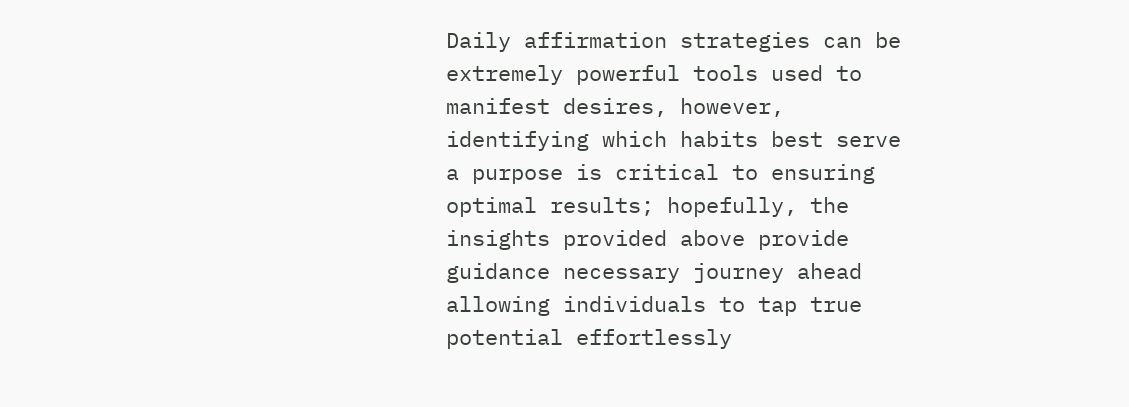Daily affirmation strategies can be extremely powerful tools used to manifest desires, however, identifying which habits best serve a purpose is critical to ensuring optimal results; hopefully, the insights provided above provide guidance necessary journey ahead allowing individuals to tap true potential effortlessly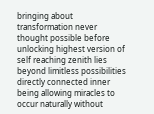bringing about transformation never thought possible before unlocking highest version of self reaching zenith lies beyond limitless possibilities directly connected inner being allowing miracles to occur naturally without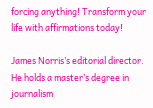forcing anything! Transform your life with affirmations today!

James Norris’s editorial director. He holds a master’s degree in journalism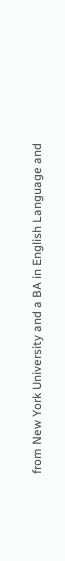from New York University and a BA in English Language and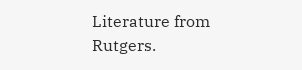Literature from Rutgers.